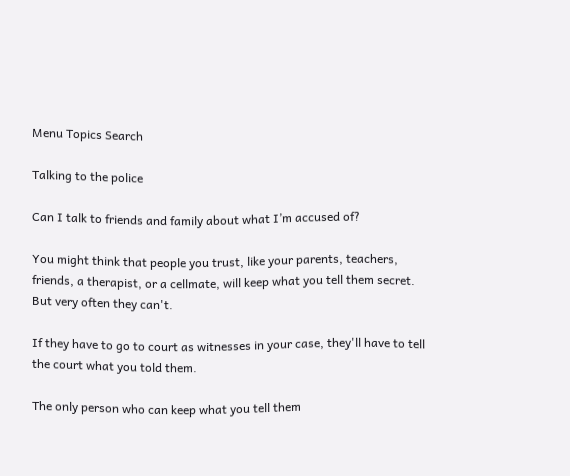Menu Topics Search

Talking to the police

Can I talk to friends and family about what I’m accused of?

You might think that people you trust, like your parents, teachers, friends, a therapist, or a cellmate, will keep what you tell them secret. But very often they can't.

If they have to go to court as witnesses in your case, they'll have to tell the court what you told them.

The only person who can keep what you tell them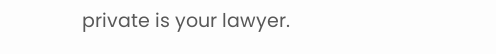private is your lawyer.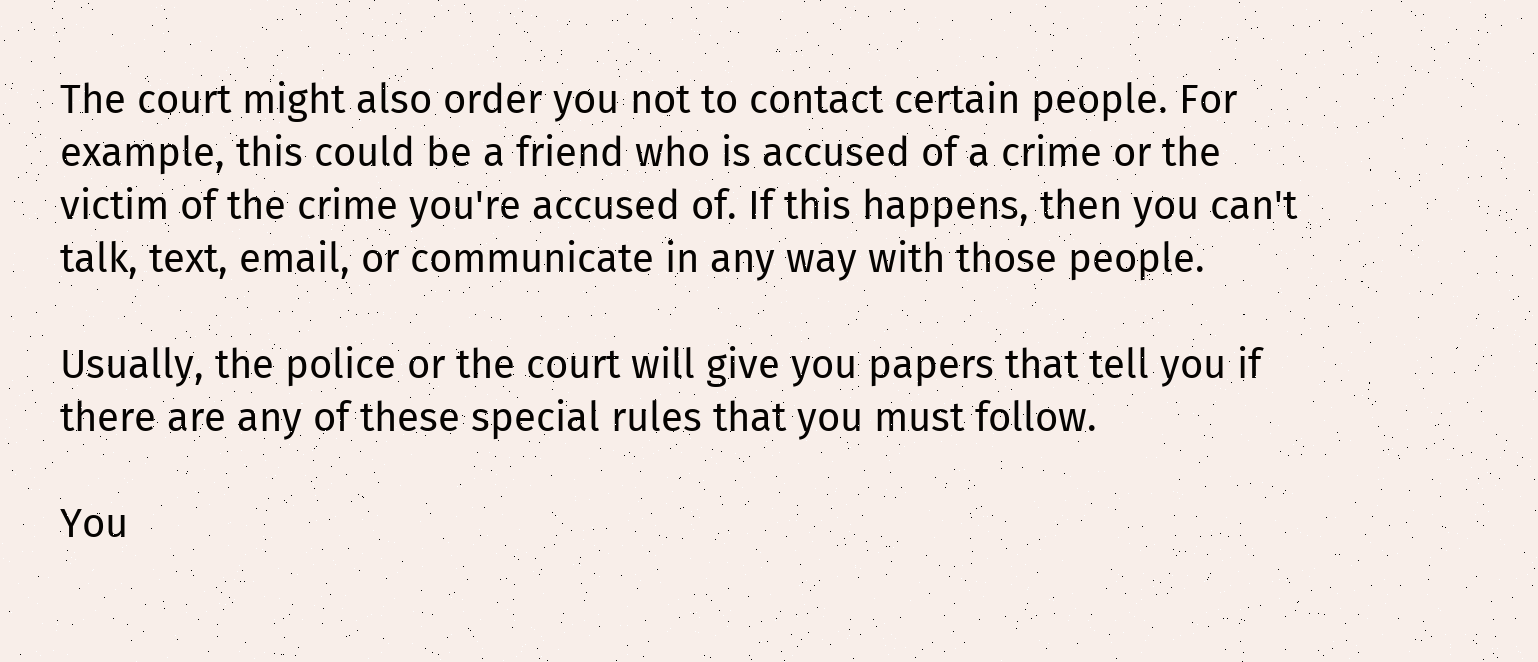The court might also order you not to contact certain people. For example, this could be a friend who is accused of a crime or the victim of the crime you're accused of. If this happens, then you can't talk, text, email, or communicate in any way with those people.

Usually, the police or the court will give you papers that tell you if there are any of these special rules that you must follow.

You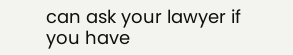can ask your lawyer if you have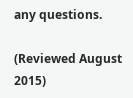any questions.

(Reviewed August 2015)